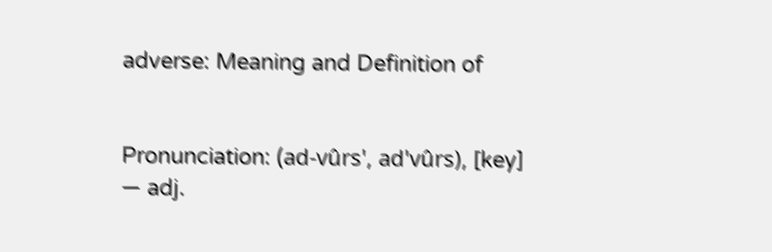adverse: Meaning and Definition of


Pronunciation: (ad-vûrs', ad'vûrs), [key]
— adj.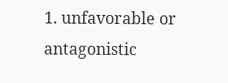1. unfavorable or antagonistic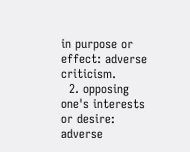in purpose or effect: adverse criticism.
  2. opposing one's interests or desire: adverse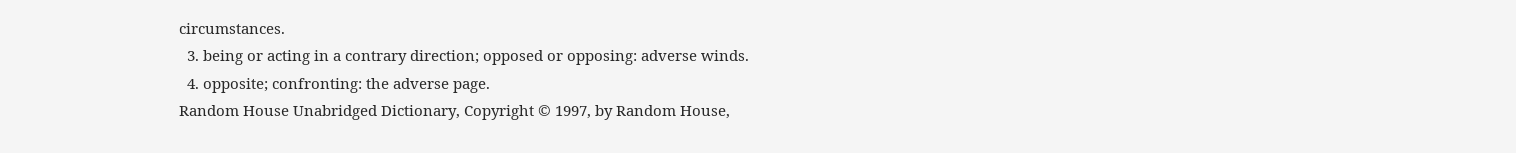circumstances.
  3. being or acting in a contrary direction; opposed or opposing: adverse winds.
  4. opposite; confronting: the adverse page.
Random House Unabridged Dictionary, Copyright © 1997, by Random House,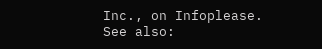Inc., on Infoplease.
See also: